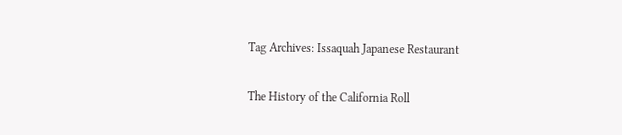Tag Archives: Issaquah Japanese Restaurant

The History of the California Roll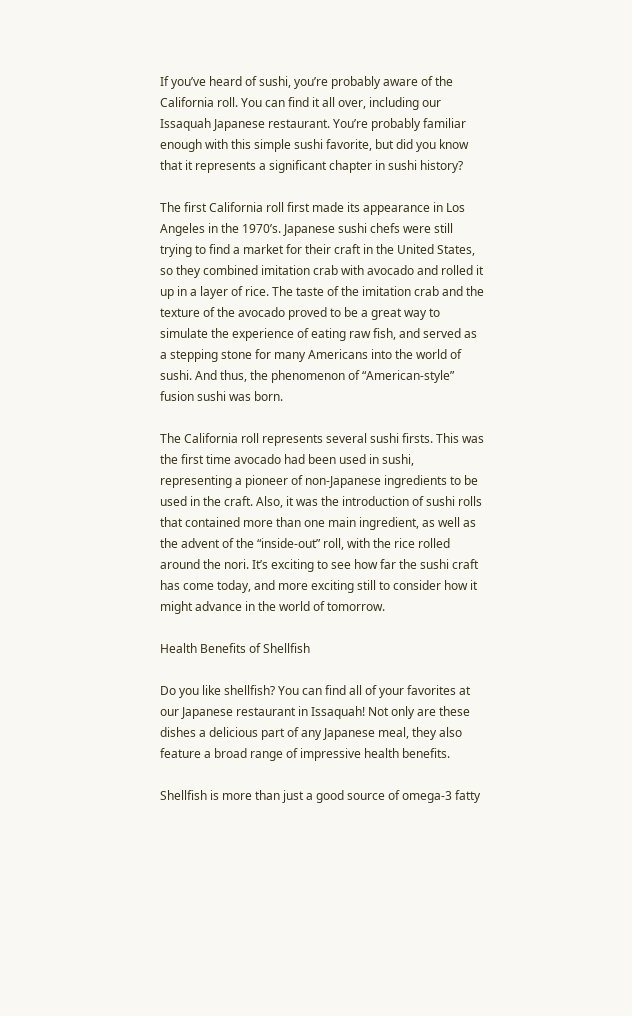If you’ve heard of sushi, you’re probably aware of the California roll. You can find it all over, including our Issaquah Japanese restaurant. You’re probably familiar enough with this simple sushi favorite, but did you know that it represents a significant chapter in sushi history?

The first California roll first made its appearance in Los Angeles in the 1970’s. Japanese sushi chefs were still trying to find a market for their craft in the United States, so they combined imitation crab with avocado and rolled it up in a layer of rice. The taste of the imitation crab and the texture of the avocado proved to be a great way to simulate the experience of eating raw fish, and served as a stepping stone for many Americans into the world of sushi. And thus, the phenomenon of “American-style” fusion sushi was born.

The California roll represents several sushi firsts. This was the first time avocado had been used in sushi, representing a pioneer of non-Japanese ingredients to be used in the craft. Also, it was the introduction of sushi rolls that contained more than one main ingredient, as well as the advent of the “inside-out” roll, with the rice rolled around the nori. It’s exciting to see how far the sushi craft has come today, and more exciting still to consider how it might advance in the world of tomorrow.

Health Benefits of Shellfish

Do you like shellfish? You can find all of your favorites at our Japanese restaurant in Issaquah! Not only are these dishes a delicious part of any Japanese meal, they also feature a broad range of impressive health benefits.

Shellfish is more than just a good source of omega-3 fatty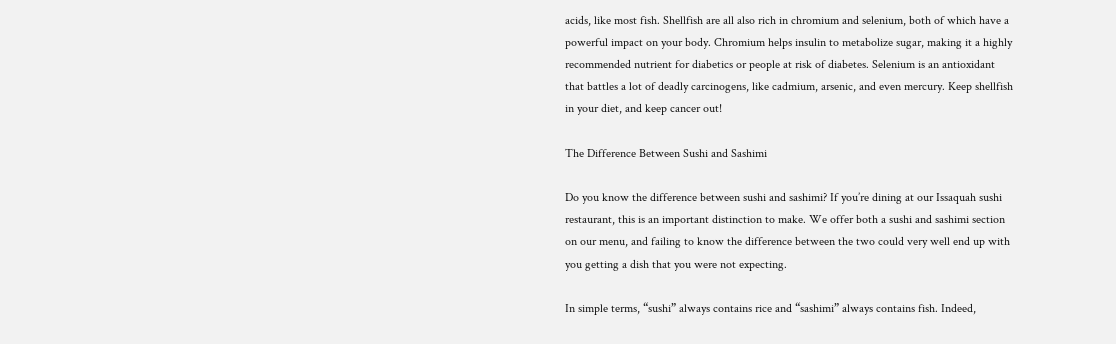acids, like most fish. Shellfish are all also rich in chromium and selenium, both of which have a powerful impact on your body. Chromium helps insulin to metabolize sugar, making it a highly recommended nutrient for diabetics or people at risk of diabetes. Selenium is an antioxidant that battles a lot of deadly carcinogens, like cadmium, arsenic, and even mercury. Keep shellfish in your diet, and keep cancer out!

The Difference Between Sushi and Sashimi

Do you know the difference between sushi and sashimi? If you’re dining at our Issaquah sushi restaurant, this is an important distinction to make. We offer both a sushi and sashimi section on our menu, and failing to know the difference between the two could very well end up with you getting a dish that you were not expecting.

In simple terms, “sushi” always contains rice and “sashimi” always contains fish. Indeed,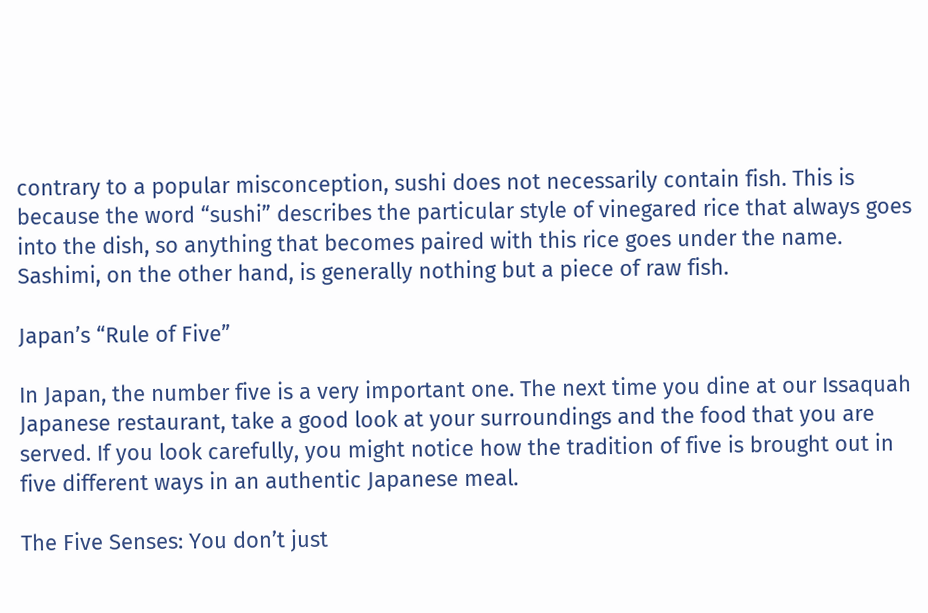contrary to a popular misconception, sushi does not necessarily contain fish. This is because the word “sushi” describes the particular style of vinegared rice that always goes into the dish, so anything that becomes paired with this rice goes under the name. Sashimi, on the other hand, is generally nothing but a piece of raw fish.

Japan’s “Rule of Five”

In Japan, the number five is a very important one. The next time you dine at our Issaquah Japanese restaurant, take a good look at your surroundings and the food that you are served. If you look carefully, you might notice how the tradition of five is brought out in five different ways in an authentic Japanese meal.

The Five Senses: You don’t just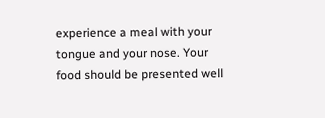experience a meal with your tongue and your nose. Your food should be presented well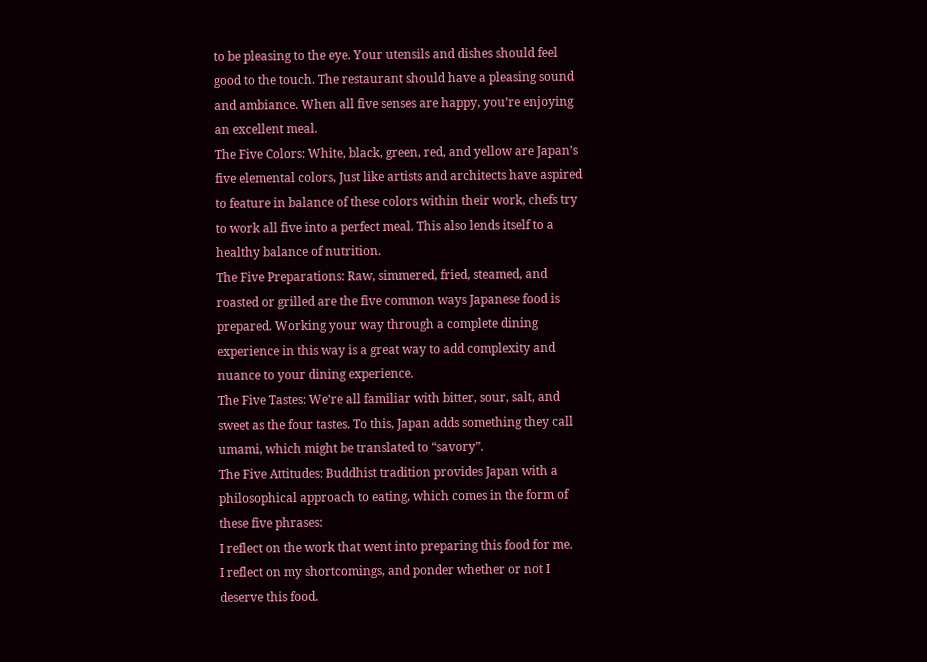to be pleasing to the eye. Your utensils and dishes should feel good to the touch. The restaurant should have a pleasing sound and ambiance. When all five senses are happy, you’re enjoying an excellent meal.
The Five Colors: White, black, green, red, and yellow are Japan’s five elemental colors, Just like artists and architects have aspired to feature in balance of these colors within their work, chefs try to work all five into a perfect meal. This also lends itself to a healthy balance of nutrition.
The Five Preparations: Raw, simmered, fried, steamed, and roasted or grilled are the five common ways Japanese food is prepared. Working your way through a complete dining experience in this way is a great way to add complexity and nuance to your dining experience.
The Five Tastes: We’re all familiar with bitter, sour, salt, and sweet as the four tastes. To this, Japan adds something they call umami, which might be translated to “savory”.
The Five Attitudes: Buddhist tradition provides Japan with a philosophical approach to eating, which comes in the form of these five phrases:
I reflect on the work that went into preparing this food for me.
I reflect on my shortcomings, and ponder whether or not I deserve this food.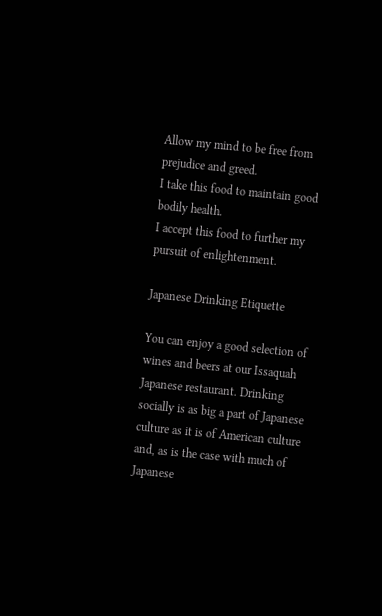Allow my mind to be free from prejudice and greed.
I take this food to maintain good bodily health.
I accept this food to further my pursuit of enlightenment.

Japanese Drinking Etiquette

You can enjoy a good selection of wines and beers at our Issaquah Japanese restaurant. Drinking socially is as big a part of Japanese culture as it is of American culture and, as is the case with much of Japanese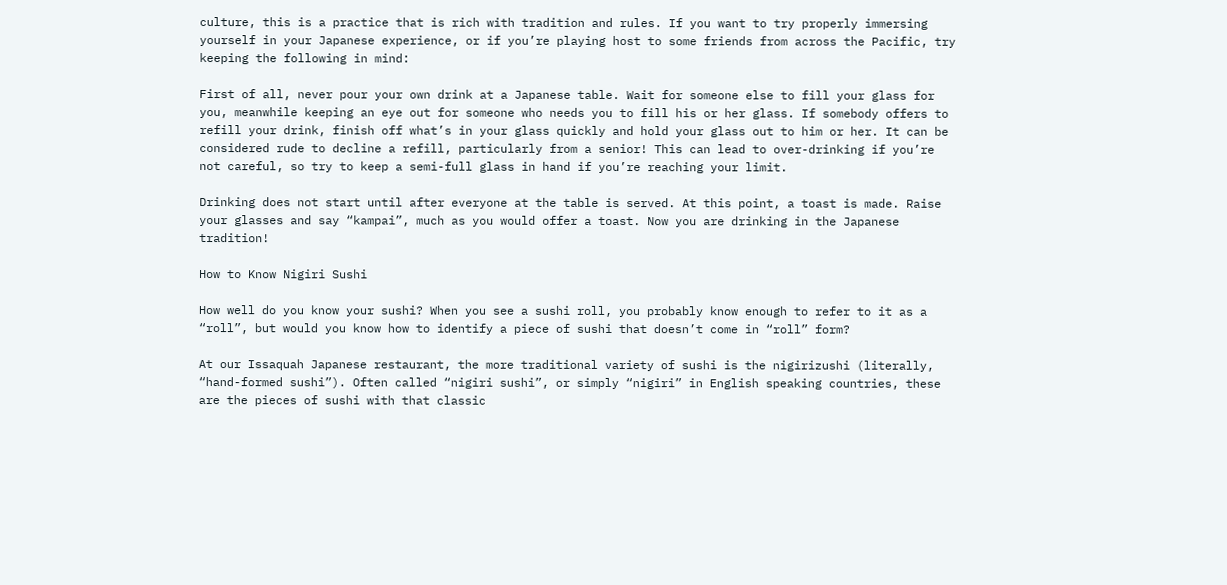culture, this is a practice that is rich with tradition and rules. If you want to try properly immersing yourself in your Japanese experience, or if you’re playing host to some friends from across the Pacific, try keeping the following in mind:

First of all, never pour your own drink at a Japanese table. Wait for someone else to fill your glass for you, meanwhile keeping an eye out for someone who needs you to fill his or her glass. If somebody offers to refill your drink, finish off what’s in your glass quickly and hold your glass out to him or her. It can be considered rude to decline a refill, particularly from a senior! This can lead to over-drinking if you’re not careful, so try to keep a semi-full glass in hand if you’re reaching your limit.

Drinking does not start until after everyone at the table is served. At this point, a toast is made. Raise your glasses and say “kampai”, much as you would offer a toast. Now you are drinking in the Japanese tradition!

How to Know Nigiri Sushi

How well do you know your sushi? When you see a sushi roll, you probably know enough to refer to it as a “roll”, but would you know how to identify a piece of sushi that doesn’t come in “roll” form?

At our Issaquah Japanese restaurant, the more traditional variety of sushi is the nigirizushi (literally, “hand-formed sushi”). Often called “nigiri sushi”, or simply “nigiri” in English speaking countries, these are the pieces of sushi with that classic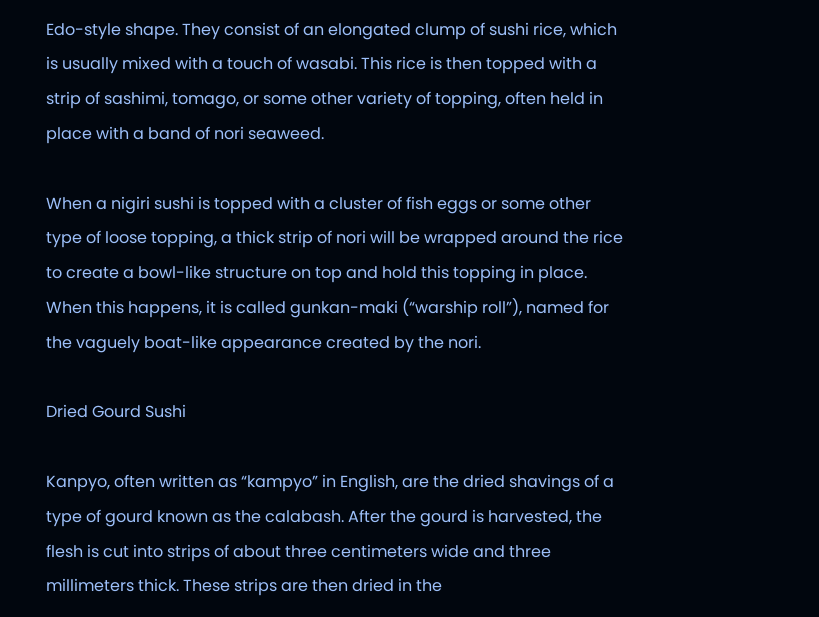Edo-style shape. They consist of an elongated clump of sushi rice, which is usually mixed with a touch of wasabi. This rice is then topped with a strip of sashimi, tomago, or some other variety of topping, often held in place with a band of nori seaweed.

When a nigiri sushi is topped with a cluster of fish eggs or some other type of loose topping, a thick strip of nori will be wrapped around the rice to create a bowl-like structure on top and hold this topping in place. When this happens, it is called gunkan-maki (“warship roll”), named for the vaguely boat-like appearance created by the nori.

Dried Gourd Sushi

Kanpyo, often written as “kampyo” in English, are the dried shavings of a type of gourd known as the calabash. After the gourd is harvested, the flesh is cut into strips of about three centimeters wide and three millimeters thick. These strips are then dried in the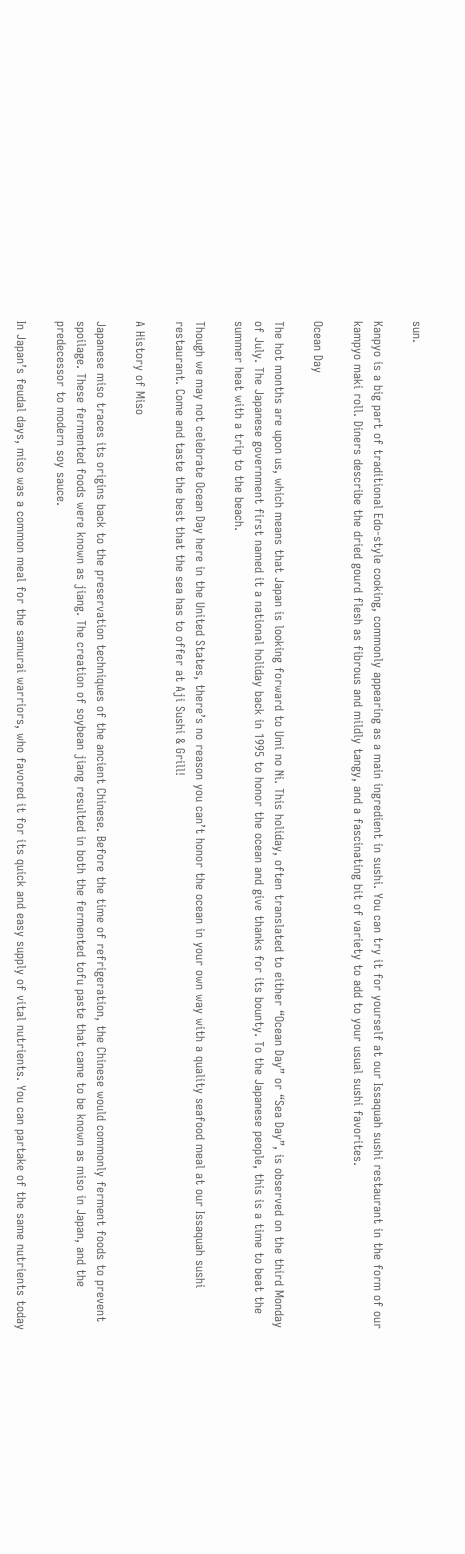sun.

Kanpyo is a big part of traditional Edo-style cooking, commonly appearing as a main ingredient in sushi. You can try it for yourself at our Issaquah sushi restaurant in the form of our kampyo maki roll. Diners describe the dried gourd flesh as fibrous and mildly tangy, and a fascinating bit of variety to add to your usual sushi favorites.

Ocean Day

The hot months are upon us, which means that Japan is looking forward to Umi no Ni. This holiday, often translated to either “Ocean Day” or “Sea Day”, is observed on the third Monday of July. The Japanese government first named it a national holiday back in 1995 to honor the ocean and give thanks for its bounty. To the Japanese people, this is a time to beat the summer heat with a trip to the beach.

Though we may not celebrate Ocean Day here in the United States, there’s no reason you can’t honor the ocean in your own way with a quality seafood meal at our Issaquah sushi restaurant. Come and taste the best that the sea has to offer at Aji Sushi & Grill!

A History of Miso

Japanese miso traces its origins back to the preservation techniques of the ancient Chinese. Before the time of refrigeration, the Chinese would commonly ferment foods to prevent spoilage. These fermented foods were known as jiang. The creation of soybean jiang resulted in both the fermented tofu paste that came to be known as miso in Japan, and the predecessor to modern soy sauce.

In Japan’s feudal days, miso was a common meal for the samurai warriors, who favored it for its quick and easy supply of vital nutrients. You can partake of the same nutrients today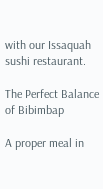with our Issaquah sushi restaurant.

The Perfect Balance of Bibimbap

A proper meal in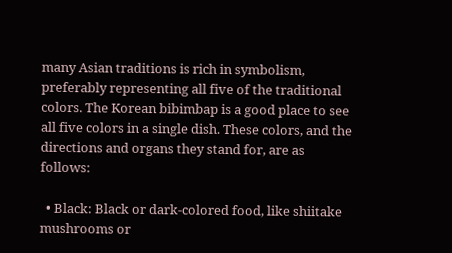many Asian traditions is rich in symbolism, preferably representing all five of the traditional colors. The Korean bibimbap is a good place to see all five colors in a single dish. These colors, and the directions and organs they stand for, are as follows:

  • Black: Black or dark-colored food, like shiitake mushrooms or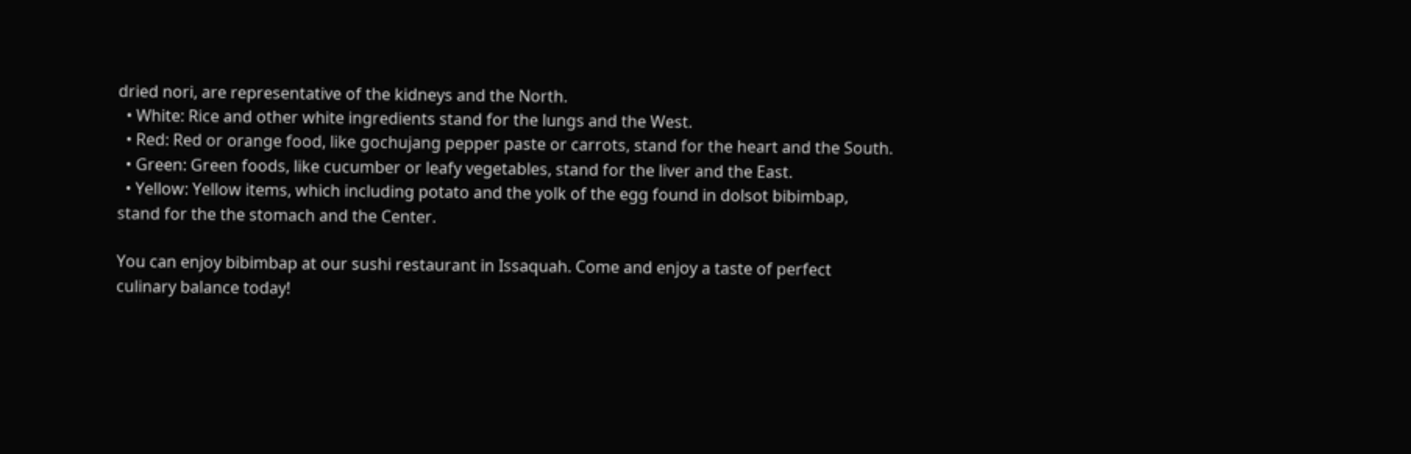dried nori, are representative of the kidneys and the North.
  • White: Rice and other white ingredients stand for the lungs and the West.
  • Red: Red or orange food, like gochujang pepper paste or carrots, stand for the heart and the South.
  • Green: Green foods, like cucumber or leafy vegetables, stand for the liver and the East.
  • Yellow: Yellow items, which including potato and the yolk of the egg found in dolsot bibimbap, stand for the the stomach and the Center.

You can enjoy bibimbap at our sushi restaurant in Issaquah. Come and enjoy a taste of perfect culinary balance today!